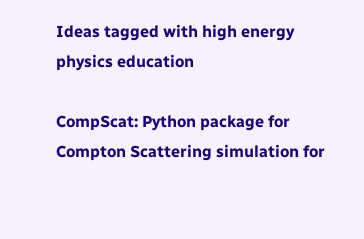Ideas tagged with high energy physics education

CompScat: Python package for Compton Scattering simulation for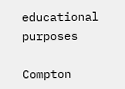educational purposes

Compton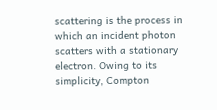scattering is the process in which an incident photon scatters with a stationary electron. Owing to its simplicity, Compton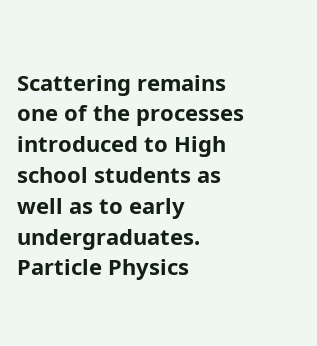Scattering remains one of the processes introduced to High school students as well as to early undergraduates. Particle Physics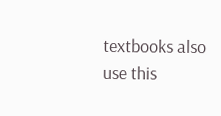textbooks also use this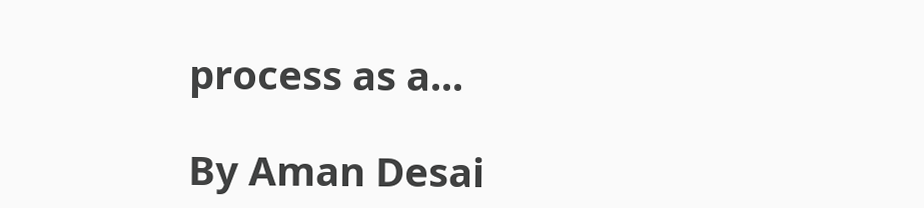process as a...

By Aman Desai